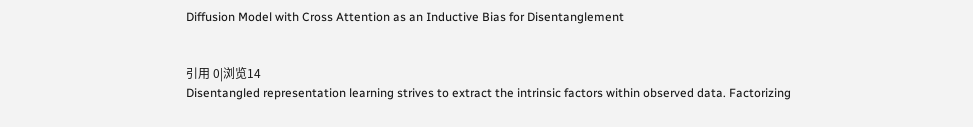Diffusion Model with Cross Attention as an Inductive Bias for Disentanglement


引用 0|浏览14
Disentangled representation learning strives to extract the intrinsic factors within observed data. Factorizing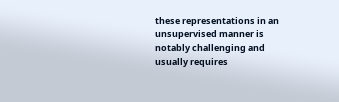these representations in an unsupervised manner is notably challenging and usually requires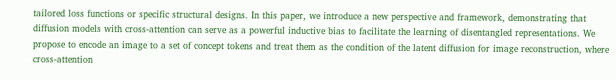tailored loss functions or specific structural designs. In this paper, we introduce a new perspective and framework, demonstrating that diffusion models with cross-attention can serve as a powerful inductive bias to facilitate the learning of disentangled representations. We propose to encode an image to a set of concept tokens and treat them as the condition of the latent diffusion for image reconstruction, where cross-attention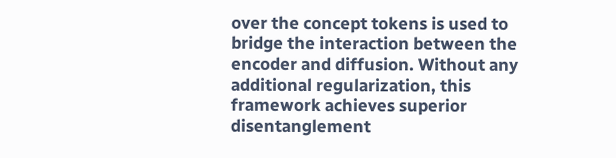over the concept tokens is used to bridge the interaction between the encoder and diffusion. Without any additional regularization, this framework achieves superior disentanglement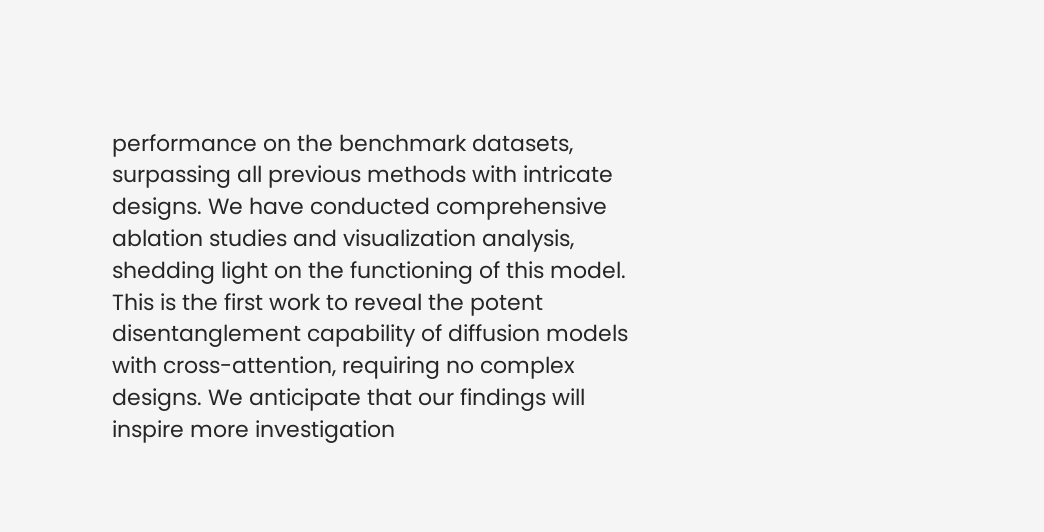performance on the benchmark datasets, surpassing all previous methods with intricate designs. We have conducted comprehensive ablation studies and visualization analysis, shedding light on the functioning of this model. This is the first work to reveal the potent disentanglement capability of diffusion models with cross-attention, requiring no complex designs. We anticipate that our findings will inspire more investigation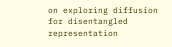on exploring diffusion for disentangled representation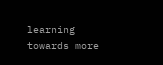learning towards more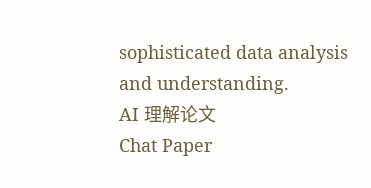sophisticated data analysis and understanding.
AI 理解论文
Chat Paper